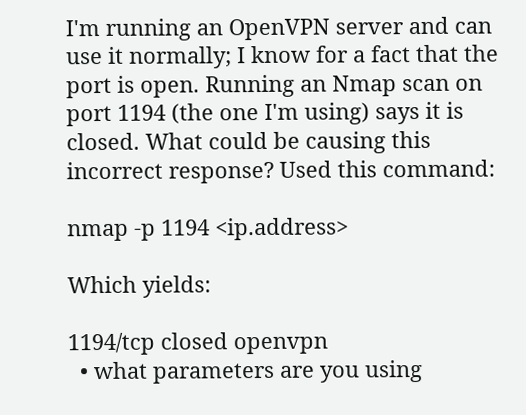I'm running an OpenVPN server and can use it normally; I know for a fact that the port is open. Running an Nmap scan on port 1194 (the one I'm using) says it is closed. What could be causing this incorrect response? Used this command:

nmap -p 1194 <ip.address>

Which yields:

1194/tcp closed openvpn
  • what parameters are you using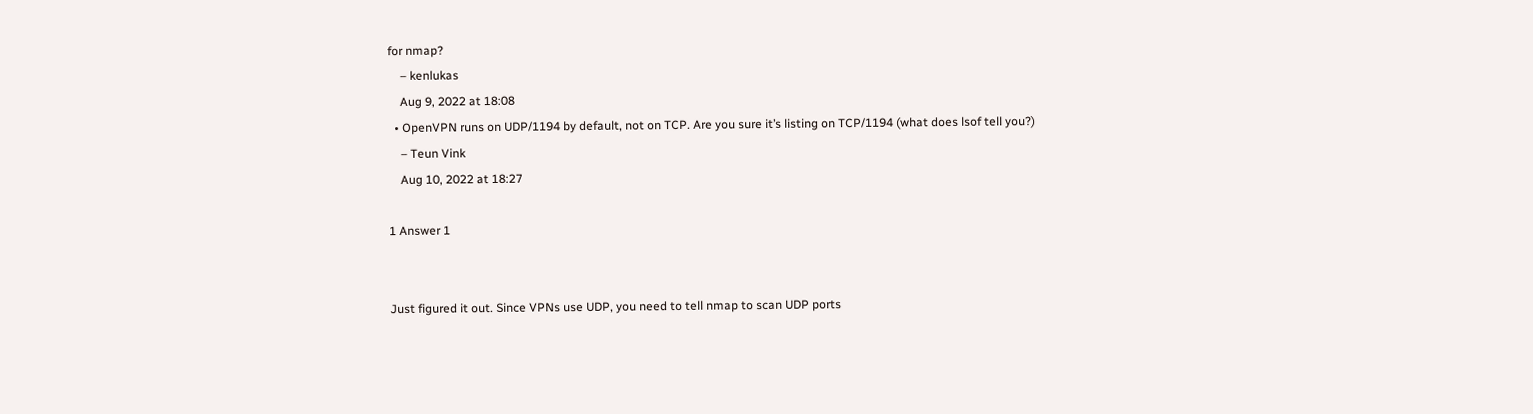for nmap?
    – kenlukas
    Aug 9, 2022 at 18:08
  • OpenVPN runs on UDP/1194 by default, not on TCP. Are you sure it’s listing on TCP/1194 (what does lsof tell you?)
    – Teun Vink
    Aug 10, 2022 at 18:27

1 Answer 1


Just figured it out. Since VPNs use UDP, you need to tell nmap to scan UDP ports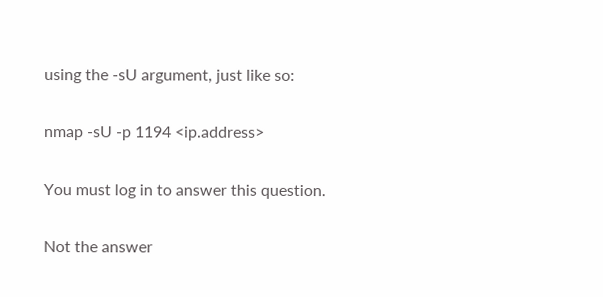using the -sU argument, just like so:

nmap -sU -p 1194 <ip.address>

You must log in to answer this question.

Not the answer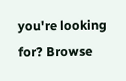you're looking for? Browse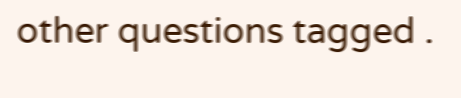other questions tagged .